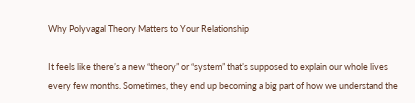Why Polyvagal Theory Matters to Your Relationship

It feels like there’s a new “theory” or “system” that’s supposed to explain our whole lives every few months. Sometimes, they end up becoming a big part of how we understand the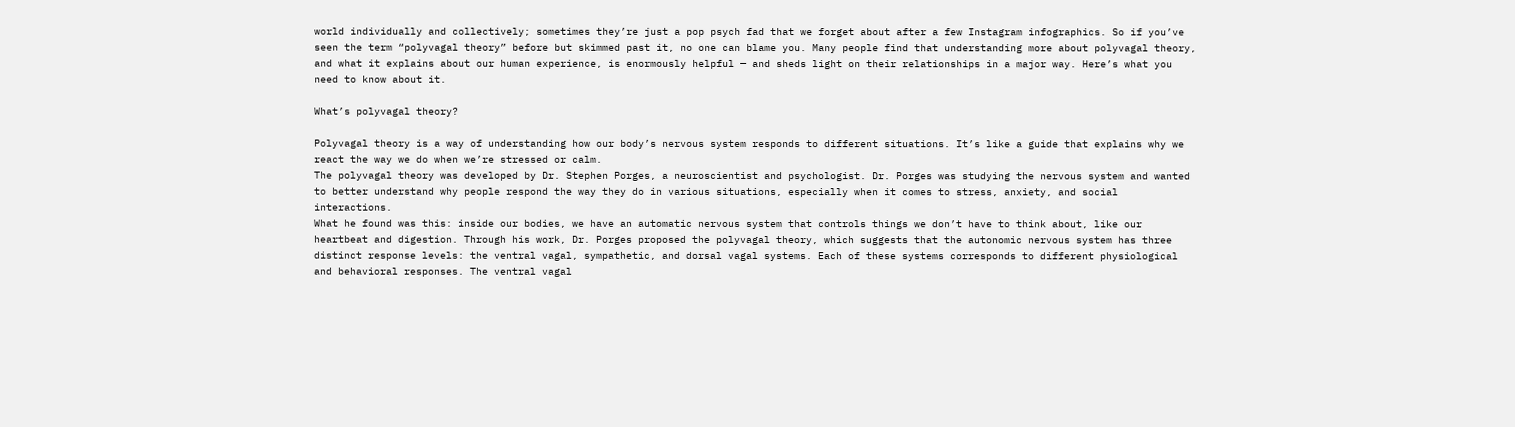world individually and collectively; sometimes they’re just a pop psych fad that we forget about after a few Instagram infographics. So if you’ve seen the term “polyvagal theory” before but skimmed past it, no one can blame you. Many people find that understanding more about polyvagal theory, and what it explains about our human experience, is enormously helpful — and sheds light on their relationships in a major way. Here’s what you need to know about it.

What’s polyvagal theory?

Polyvagal theory is a way of understanding how our body’s nervous system responds to different situations. It’s like a guide that explains why we react the way we do when we’re stressed or calm.
The polyvagal theory was developed by Dr. Stephen Porges, a neuroscientist and psychologist. Dr. Porges was studying the nervous system and wanted to better understand why people respond the way they do in various situations, especially when it comes to stress, anxiety, and social interactions.
What he found was this: inside our bodies, we have an automatic nervous system that controls things we don’t have to think about, like our heartbeat and digestion. Through his work, Dr. Porges proposed the polyvagal theory, which suggests that the autonomic nervous system has three distinct response levels: the ventral vagal, sympathetic, and dorsal vagal systems. Each of these systems corresponds to different physiological and behavioral responses. The ventral vagal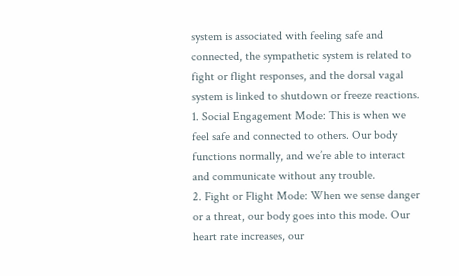system is associated with feeling safe and connected, the sympathetic system is related to fight or flight responses, and the dorsal vagal system is linked to shutdown or freeze reactions.
1. Social Engagement Mode: This is when we feel safe and connected to others. Our body functions normally, and we’re able to interact and communicate without any trouble.
2. Fight or Flight Mode: When we sense danger or a threat, our body goes into this mode. Our heart rate increases, our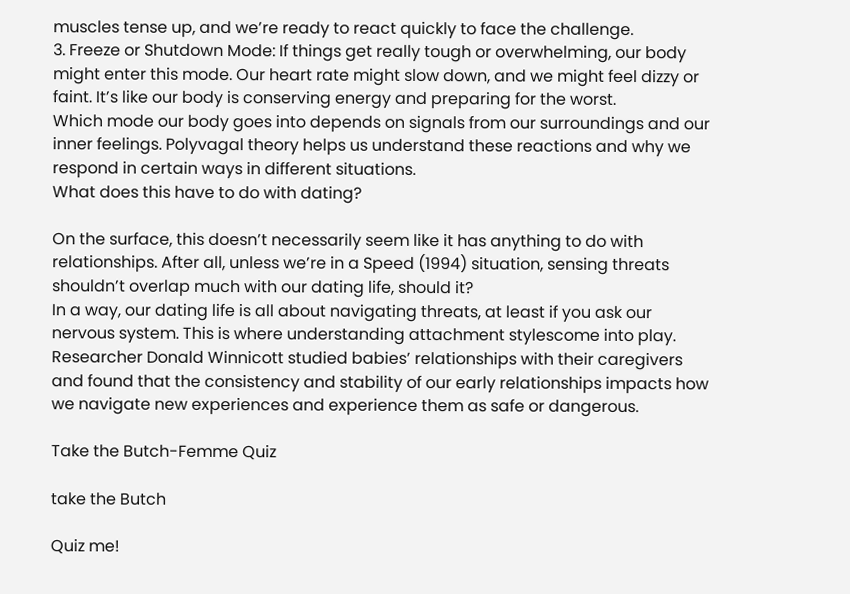muscles tense up, and we’re ready to react quickly to face the challenge.
3. Freeze or Shutdown Mode: If things get really tough or overwhelming, our body might enter this mode. Our heart rate might slow down, and we might feel dizzy or faint. It’s like our body is conserving energy and preparing for the worst.
Which mode our body goes into depends on signals from our surroundings and our inner feelings. Polyvagal theory helps us understand these reactions and why we respond in certain ways in different situations.
What does this have to do with dating?

On the surface, this doesn’t necessarily seem like it has anything to do with relationships. After all, unless we’re in a Speed (1994) situation, sensing threats shouldn’t overlap much with our dating life, should it?
In a way, our dating life is all about navigating threats, at least if you ask our nervous system. This is where understanding attachment stylescome into play. Researcher Donald Winnicott studied babies’ relationships with their caregivers and found that the consistency and stability of our early relationships impacts how we navigate new experiences and experience them as safe or dangerous.

Take the Butch-Femme Quiz

take the Butch

Quiz me!